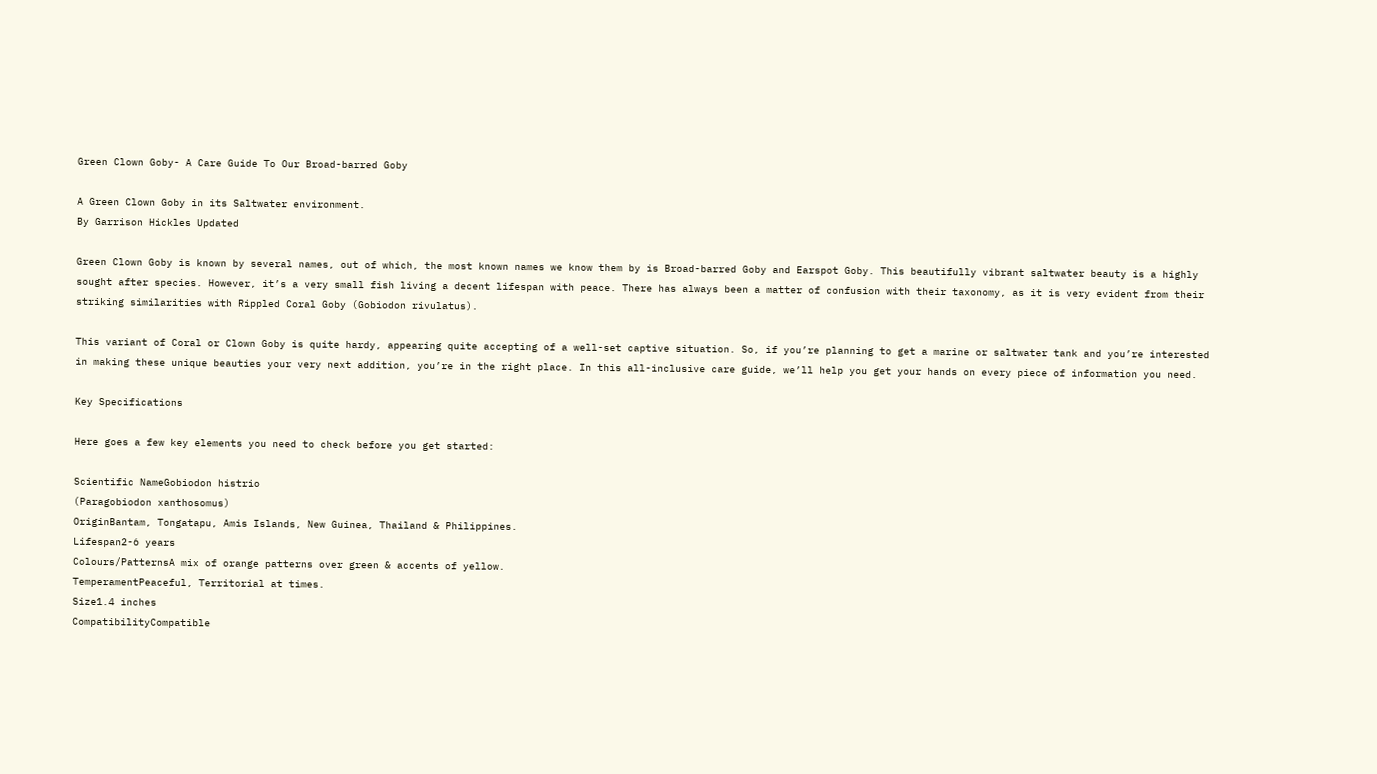Green Clown Goby- A Care Guide To Our Broad-barred Goby

A Green Clown Goby in its Saltwater environment.
By Garrison Hickles Updated

Green Clown Goby is known by several names, out of which, the most known names we know them by is Broad-barred Goby and Earspot Goby. This beautifully vibrant saltwater beauty is a highly sought after species. However, it’s a very small fish living a decent lifespan with peace. There has always been a matter of confusion with their taxonomy, as it is very evident from their striking similarities with Rippled Coral Goby (Gobiodon rivulatus).

This variant of Coral or Clown Goby is quite hardy, appearing quite accepting of a well-set captive situation. So, if you’re planning to get a marine or saltwater tank and you’re interested in making these unique beauties your very next addition, you’re in the right place. In this all-inclusive care guide, we’ll help you get your hands on every piece of information you need.

Key Specifications

Here goes a few key elements you need to check before you get started:

Scientific NameGobiodon histrio
(Paragobiodon xanthosomus)
OriginBantam, Tongatapu, Amis Islands, New Guinea, Thailand & Philippines.
Lifespan2-6 years
Colours/PatternsA mix of orange patterns over green & accents of yellow.
TemperamentPeaceful, Territorial at times.
Size1.4 inches
CompatibilityCompatible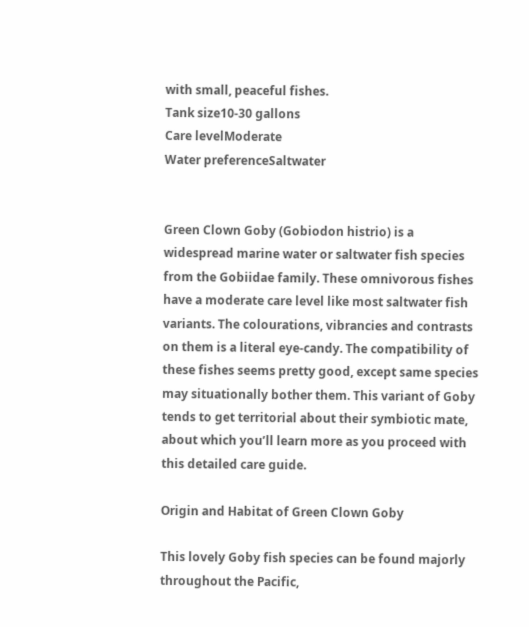with small, peaceful fishes.
Tank size10-30 gallons
Care levelModerate
Water preferenceSaltwater


Green Clown Goby (Gobiodon histrio) is a widespread marine water or saltwater fish species from the Gobiidae family. These omnivorous fishes have a moderate care level like most saltwater fish variants. The colourations, vibrancies and contrasts on them is a literal eye-candy. The compatibility of these fishes seems pretty good, except same species may situationally bother them. This variant of Goby tends to get territorial about their symbiotic mate, about which you’ll learn more as you proceed with this detailed care guide.

Origin and Habitat of Green Clown Goby

This lovely Goby fish species can be found majorly throughout the Pacific,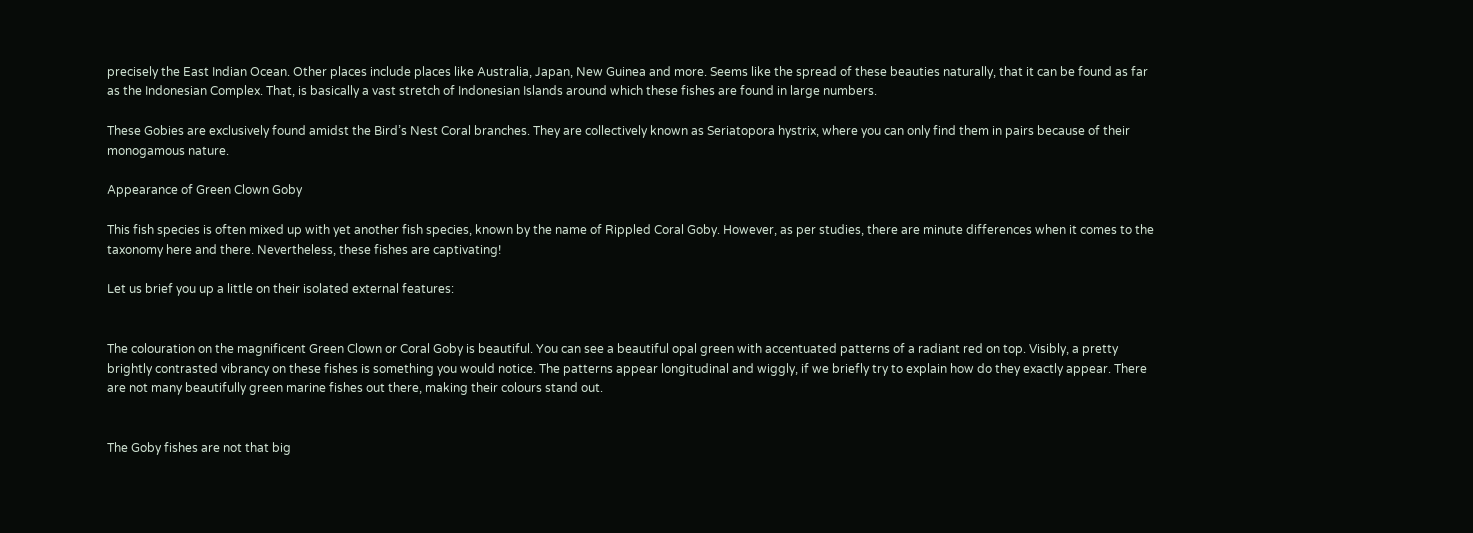precisely the East Indian Ocean. Other places include places like Australia, Japan, New Guinea and more. Seems like the spread of these beauties naturally, that it can be found as far as the Indonesian Complex. That, is basically a vast stretch of Indonesian Islands around which these fishes are found in large numbers.

These Gobies are exclusively found amidst the Bird’s Nest Coral branches. They are collectively known as Seriatopora hystrix, where you can only find them in pairs because of their monogamous nature.

Appearance of Green Clown Goby

This fish species is often mixed up with yet another fish species, known by the name of Rippled Coral Goby. However, as per studies, there are minute differences when it comes to the taxonomy here and there. Nevertheless, these fishes are captivating!

Let us brief you up a little on their isolated external features:


The colouration on the magnificent Green Clown or Coral Goby is beautiful. You can see a beautiful opal green with accentuated patterns of a radiant red on top. Visibly, a pretty brightly contrasted vibrancy on these fishes is something you would notice. The patterns appear longitudinal and wiggly, if we briefly try to explain how do they exactly appear. There are not many beautifully green marine fishes out there, making their colours stand out.


The Goby fishes are not that big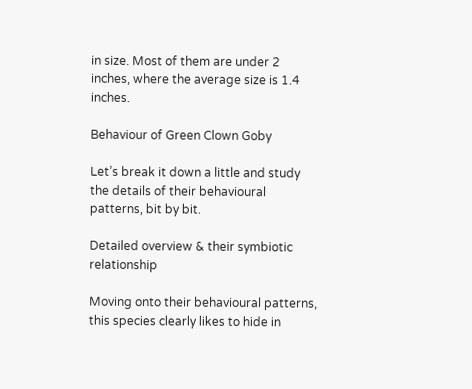in size. Most of them are under 2 inches, where the average size is 1.4 inches.

Behaviour of Green Clown Goby

Let’s break it down a little and study the details of their behavioural patterns, bit by bit.

Detailed overview & their symbiotic relationship

Moving onto their behavioural patterns, this species clearly likes to hide in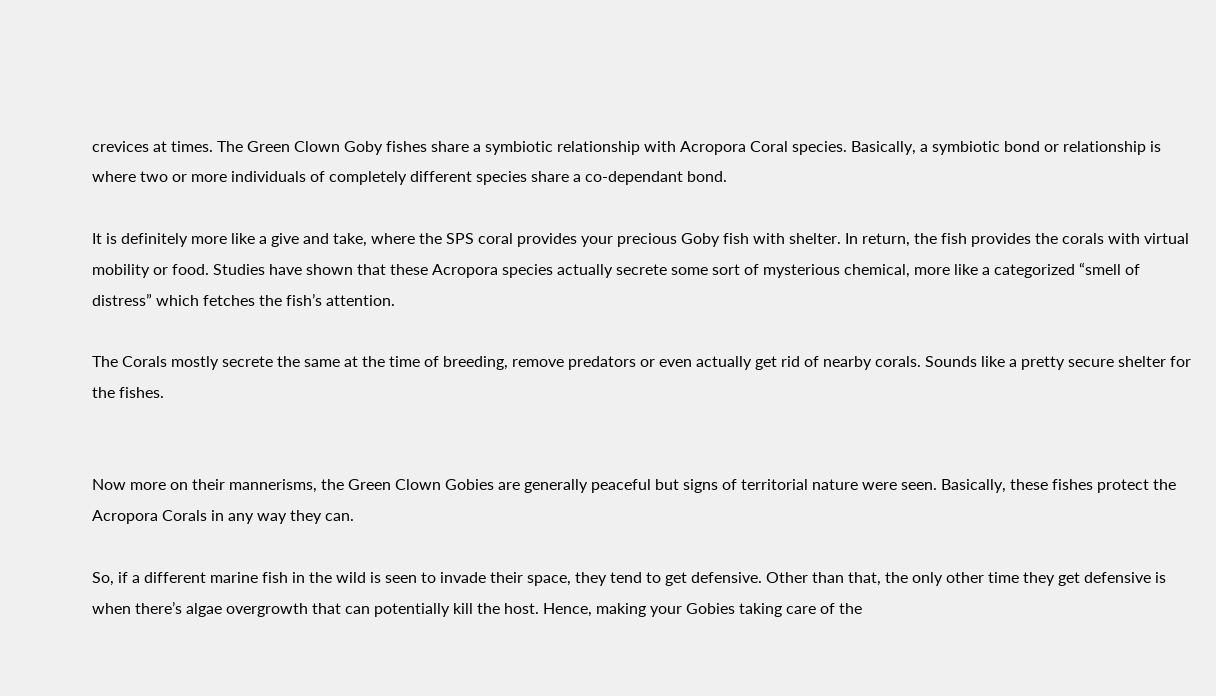crevices at times. The Green Clown Goby fishes share a symbiotic relationship with Acropora Coral species. Basically, a symbiotic bond or relationship is where two or more individuals of completely different species share a co-dependant bond.

It is definitely more like a give and take, where the SPS coral provides your precious Goby fish with shelter. In return, the fish provides the corals with virtual mobility or food. Studies have shown that these Acropora species actually secrete some sort of mysterious chemical, more like a categorized “smell of distress” which fetches the fish’s attention.

The Corals mostly secrete the same at the time of breeding, remove predators or even actually get rid of nearby corals. Sounds like a pretty secure shelter for the fishes.


Now more on their mannerisms, the Green Clown Gobies are generally peaceful but signs of territorial nature were seen. Basically, these fishes protect the Acropora Corals in any way they can.

So, if a different marine fish in the wild is seen to invade their space, they tend to get defensive. Other than that, the only other time they get defensive is when there’s algae overgrowth that can potentially kill the host. Hence, making your Gobies taking care of the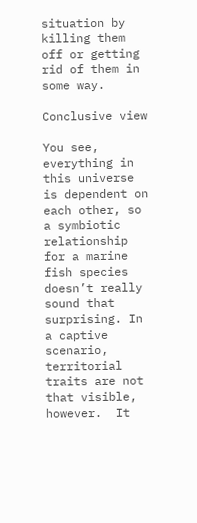situation by killing them off or getting rid of them in some way.

Conclusive view

You see, everything in this universe is dependent on each other, so a symbiotic relationship for a marine fish species doesn’t really sound that surprising. In a captive scenario, territorial traits are not that visible, however.  It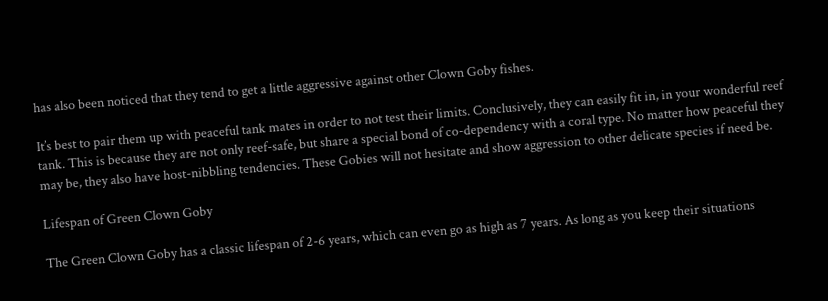has also been noticed that they tend to get a little aggressive against other Clown Goby fishes.

It’s best to pair them up with peaceful tank mates in order to not test their limits. Conclusively, they can easily fit in, in your wonderful reef tank. This is because they are not only reef-safe, but share a special bond of co-dependency with a coral type. No matter how peaceful they may be, they also have host-nibbling tendencies. These Gobies will not hesitate and show aggression to other delicate species if need be.

Lifespan of Green Clown Goby

The Green Clown Goby has a classic lifespan of 2-6 years, which can even go as high as 7 years. As long as you keep their situations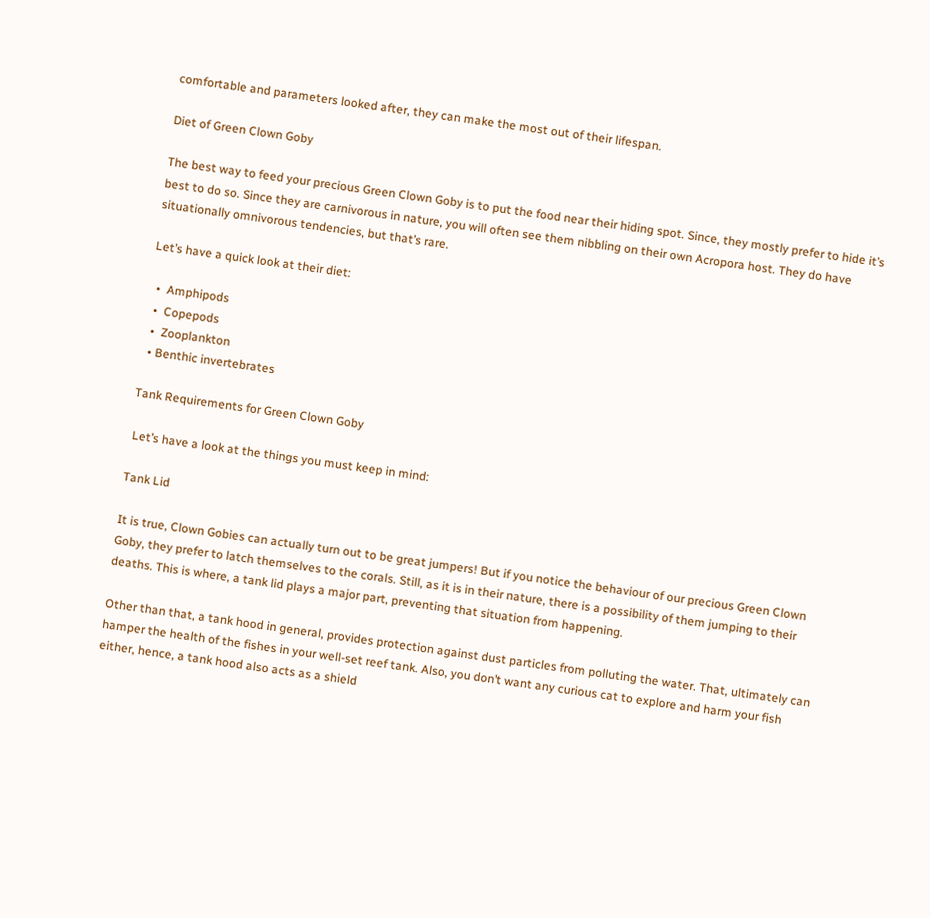comfortable and parameters looked after, they can make the most out of their lifespan.

Diet of Green Clown Goby

The best way to feed your precious Green Clown Goby is to put the food near their hiding spot. Since, they mostly prefer to hide it’s best to do so. Since they are carnivorous in nature, you will often see them nibbling on their own Acropora host. They do have situationally omnivorous tendencies, but that’s rare.

Let’s have a quick look at their diet:

  •  Amphipods
  •  Copepods
  •  Zooplankton
  • Benthic invertebrates

Tank Requirements for Green Clown Goby

 Let’s have a look at the things you must keep in mind:

Tank Lid

It is true, Clown Gobies can actually turn out to be great jumpers! But if you notice the behaviour of our precious Green Clown Goby, they prefer to latch themselves to the corals. Still, as it is in their nature, there is a possibility of them jumping to their deaths. This is where, a tank lid plays a major part, preventing that situation from happening.

Other than that, a tank hood in general, provides protection against dust particles from polluting the water. That, ultimately can hamper the health of the fishes in your well-set reef tank. Also, you don’t want any curious cat to explore and harm your fish either, hence, a tank hood also acts as a shield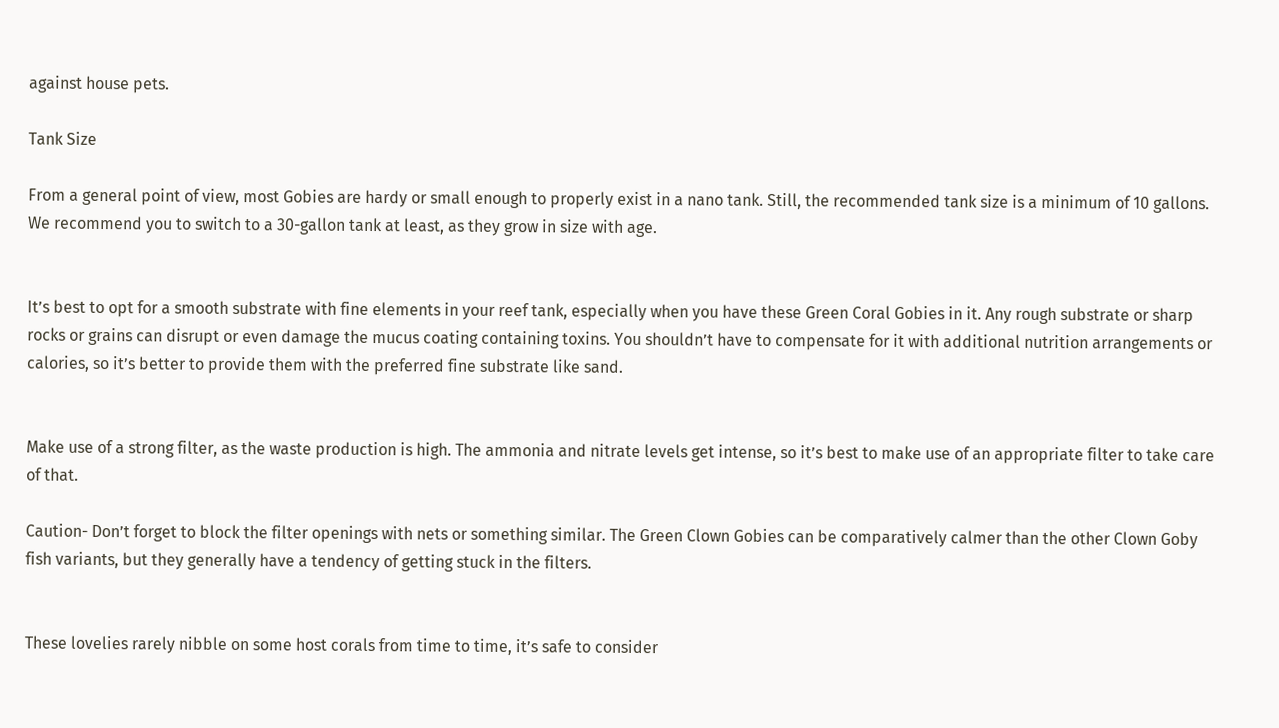against house pets.

Tank Size

From a general point of view, most Gobies are hardy or small enough to properly exist in a nano tank. Still, the recommended tank size is a minimum of 10 gallons. We recommend you to switch to a 30-gallon tank at least, as they grow in size with age.


It’s best to opt for a smooth substrate with fine elements in your reef tank, especially when you have these Green Coral Gobies in it. Any rough substrate or sharp rocks or grains can disrupt or even damage the mucus coating containing toxins. You shouldn’t have to compensate for it with additional nutrition arrangements or calories, so it’s better to provide them with the preferred fine substrate like sand.


Make use of a strong filter, as the waste production is high. The ammonia and nitrate levels get intense, so it’s best to make use of an appropriate filter to take care of that.

Caution- Don’t forget to block the filter openings with nets or something similar. The Green Clown Gobies can be comparatively calmer than the other Clown Goby fish variants, but they generally have a tendency of getting stuck in the filters.


These lovelies rarely nibble on some host corals from time to time, it’s safe to consider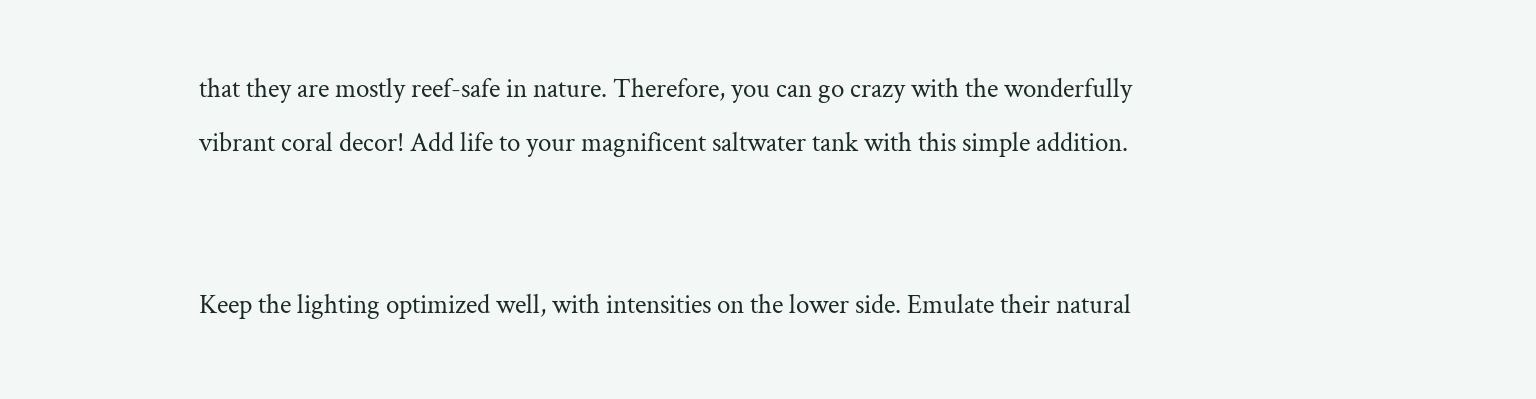that they are mostly reef-safe in nature. Therefore, you can go crazy with the wonderfully vibrant coral decor! Add life to your magnificent saltwater tank with this simple addition.


Keep the lighting optimized well, with intensities on the lower side. Emulate their natural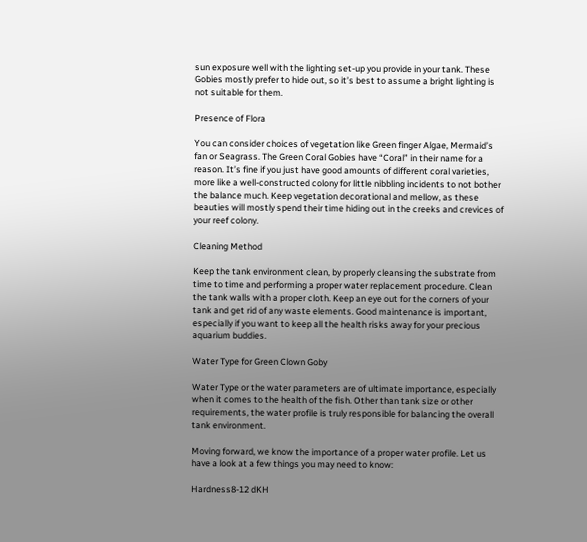sun exposure well with the lighting set-up you provide in your tank. These Gobies mostly prefer to hide out, so it’s best to assume a bright lighting is not suitable for them.

Presence of Flora

You can consider choices of vegetation like Green finger Algae, Mermaid’s fan or Seagrass. The Green Coral Gobies have “Coral” in their name for a reason. It’s fine if you just have good amounts of different coral varieties, more like a well-constructed colony for little nibbling incidents to not bother the balance much. Keep vegetation decorational and mellow, as these beauties will mostly spend their time hiding out in the creeks and crevices of your reef colony.

Cleaning Method

Keep the tank environment clean, by properly cleansing the substrate from time to time and performing a proper water replacement procedure. Clean the tank walls with a proper cloth. Keep an eye out for the corners of your tank and get rid of any waste elements. Good maintenance is important, especially if you want to keep all the health risks away for your precious aquarium buddies.

Water Type for Green Clown Goby

Water Type or the water parameters are of ultimate importance, especially when it comes to the health of the fish. Other than tank size or other requirements, the water profile is truly responsible for balancing the overall tank environment.

Moving forward, we know the importance of a proper water profile. Let us have a look at a few things you may need to know:

Hardness8-12 dKH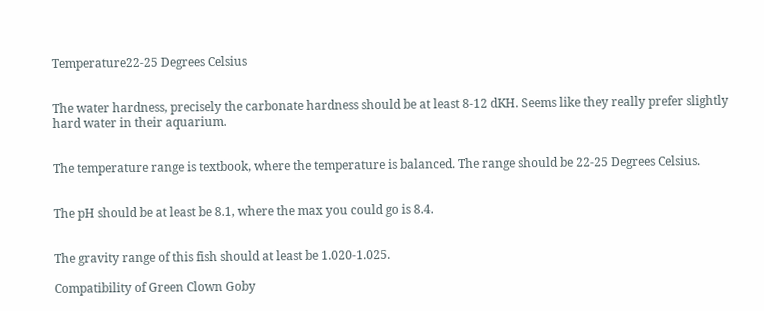Temperature22-25 Degrees Celsius


The water hardness, precisely the carbonate hardness should be at least 8-12 dKH. Seems like they really prefer slightly hard water in their aquarium.


The temperature range is textbook, where the temperature is balanced. The range should be 22-25 Degrees Celsius.


The pH should be at least be 8.1, where the max you could go is 8.4.


The gravity range of this fish should at least be 1.020-1.025.

Compatibility of Green Clown Goby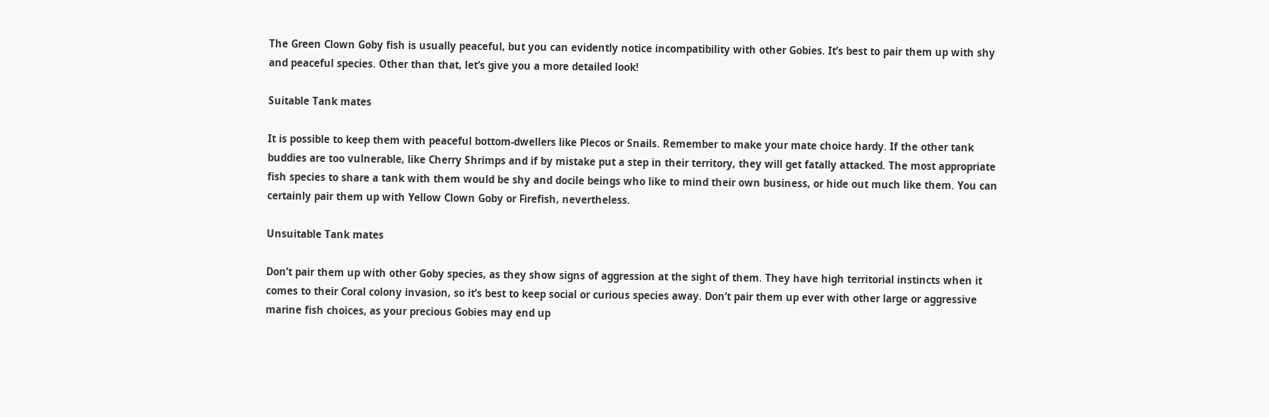The Green Clown Goby fish is usually peaceful, but you can evidently notice incompatibility with other Gobies. It’s best to pair them up with shy and peaceful species. Other than that, let’s give you a more detailed look!

Suitable Tank mates

It is possible to keep them with peaceful bottom-dwellers like Plecos or Snails. Remember to make your mate choice hardy. If the other tank buddies are too vulnerable, like Cherry Shrimps and if by mistake put a step in their territory, they will get fatally attacked. The most appropriate fish species to share a tank with them would be shy and docile beings who like to mind their own business, or hide out much like them. You can certainly pair them up with Yellow Clown Goby or Firefish, nevertheless.

Unsuitable Tank mates

Don’t pair them up with other Goby species, as they show signs of aggression at the sight of them. They have high territorial instincts when it comes to their Coral colony invasion, so it’s best to keep social or curious species away. Don’t pair them up ever with other large or aggressive marine fish choices, as your precious Gobies may end up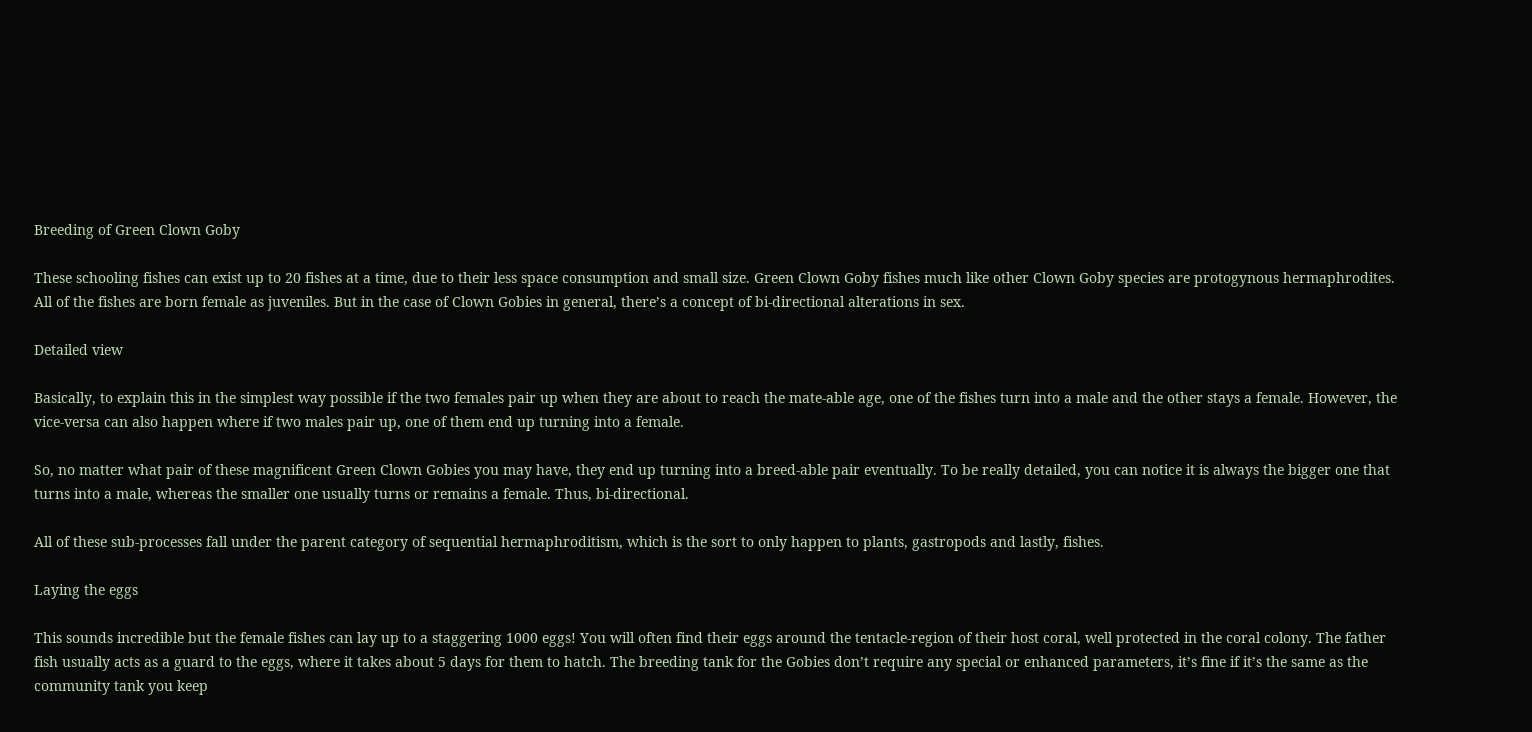Breeding of Green Clown Goby

These schooling fishes can exist up to 20 fishes at a time, due to their less space consumption and small size. Green Clown Goby fishes much like other Clown Goby species are protogynous hermaphrodites. All of the fishes are born female as juveniles. But in the case of Clown Gobies in general, there’s a concept of bi-directional alterations in sex.

Detailed view

Basically, to explain this in the simplest way possible if the two females pair up when they are about to reach the mate-able age, one of the fishes turn into a male and the other stays a female. However, the vice-versa can also happen where if two males pair up, one of them end up turning into a female.

So, no matter what pair of these magnificent Green Clown Gobies you may have, they end up turning into a breed-able pair eventually. To be really detailed, you can notice it is always the bigger one that turns into a male, whereas the smaller one usually turns or remains a female. Thus, bi-directional.

All of these sub-processes fall under the parent category of sequential hermaphroditism, which is the sort to only happen to plants, gastropods and lastly, fishes.

Laying the eggs

This sounds incredible but the female fishes can lay up to a staggering 1000 eggs! You will often find their eggs around the tentacle-region of their host coral, well protected in the coral colony. The father fish usually acts as a guard to the eggs, where it takes about 5 days for them to hatch. The breeding tank for the Gobies don’t require any special or enhanced parameters, it’s fine if it’s the same as the community tank you keep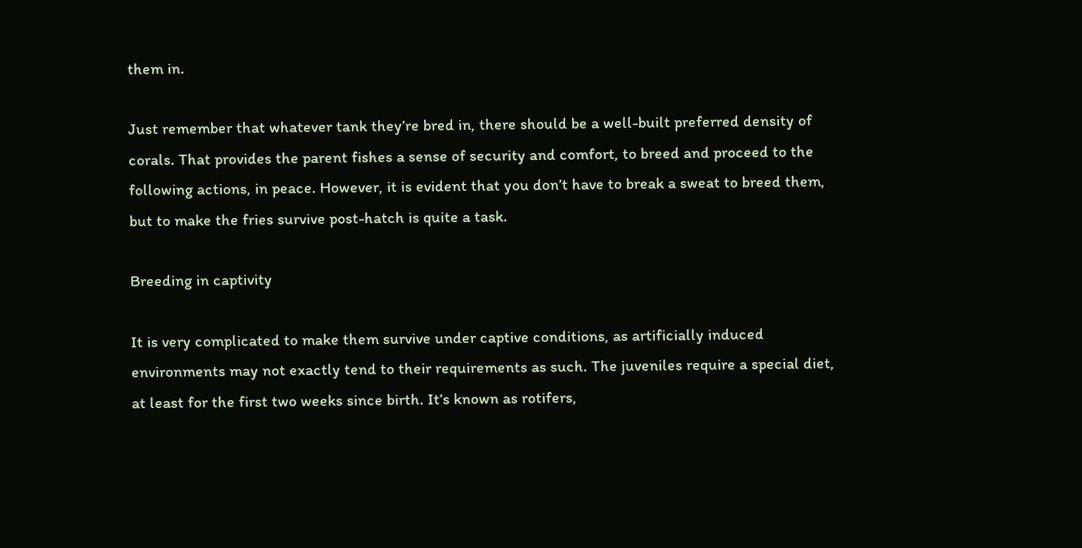them in.

Just remember that whatever tank they’re bred in, there should be a well-built preferred density of corals. That provides the parent fishes a sense of security and comfort, to breed and proceed to the following actions, in peace. However, it is evident that you don’t have to break a sweat to breed them, but to make the fries survive post-hatch is quite a task.

Breeding in captivity

It is very complicated to make them survive under captive conditions, as artificially induced environments may not exactly tend to their requirements as such. The juveniles require a special diet, at least for the first two weeks since birth. It’s known as rotifers,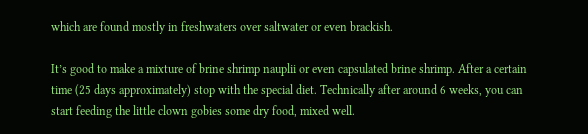which are found mostly in freshwaters over saltwater or even brackish.

It’s good to make a mixture of brine shrimp nauplii or even capsulated brine shrimp. After a certain time (25 days approximately) stop with the special diet. Technically after around 6 weeks, you can start feeding the little clown gobies some dry food, mixed well.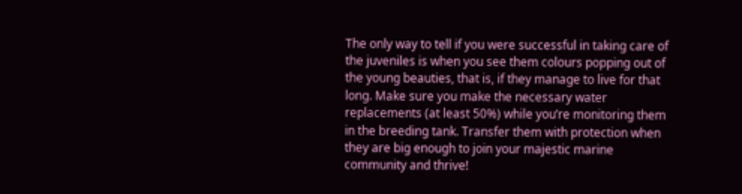The only way to tell if you were successful in taking care of the juveniles is when you see them colours popping out of the young beauties, that is, if they manage to live for that long. Make sure you make the necessary water replacements (at least 50%) while you’re monitoring them in the breeding tank. Transfer them with protection when they are big enough to join your majestic marine community and thrive!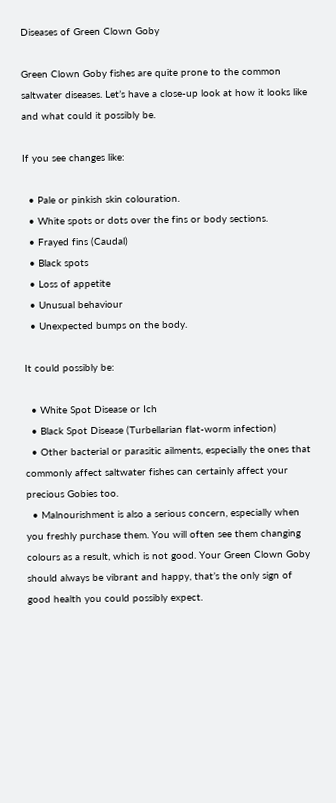Diseases of Green Clown Goby

Green Clown Goby fishes are quite prone to the common saltwater diseases. Let’s have a close-up look at how it looks like and what could it possibly be.

If you see changes like:

  • Pale or pinkish skin colouration.
  • White spots or dots over the fins or body sections.
  • Frayed fins (Caudal)
  • Black spots
  • Loss of appetite
  • Unusual behaviour
  • Unexpected bumps on the body.

It could possibly be:

  • White Spot Disease or Ich
  • Black Spot Disease (Turbellarian flat-worm infection)
  • Other bacterial or parasitic ailments, especially the ones that commonly affect saltwater fishes can certainly affect your precious Gobies too.
  • Malnourishment is also a serious concern, especially when you freshly purchase them. You will often see them changing colours as a result, which is not good. Your Green Clown Goby should always be vibrant and happy, that’s the only sign of good health you could possibly expect.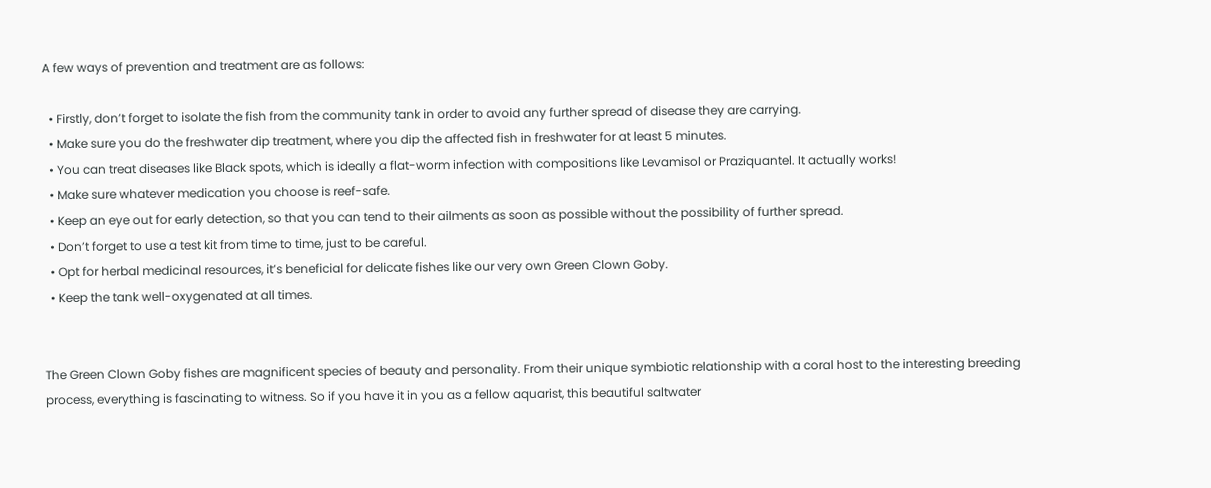A few ways of prevention and treatment are as follows:

  • Firstly, don’t forget to isolate the fish from the community tank in order to avoid any further spread of disease they are carrying.
  • Make sure you do the freshwater dip treatment, where you dip the affected fish in freshwater for at least 5 minutes.
  • You can treat diseases like Black spots, which is ideally a flat-worm infection with compositions like Levamisol or Praziquantel. It actually works!
  • Make sure whatever medication you choose is reef-safe.
  • Keep an eye out for early detection, so that you can tend to their ailments as soon as possible without the possibility of further spread.
  • Don’t forget to use a test kit from time to time, just to be careful.
  • Opt for herbal medicinal resources, it’s beneficial for delicate fishes like our very own Green Clown Goby.
  • Keep the tank well-oxygenated at all times.


The Green Clown Goby fishes are magnificent species of beauty and personality. From their unique symbiotic relationship with a coral host to the interesting breeding process, everything is fascinating to witness. So if you have it in you as a fellow aquarist, this beautiful saltwater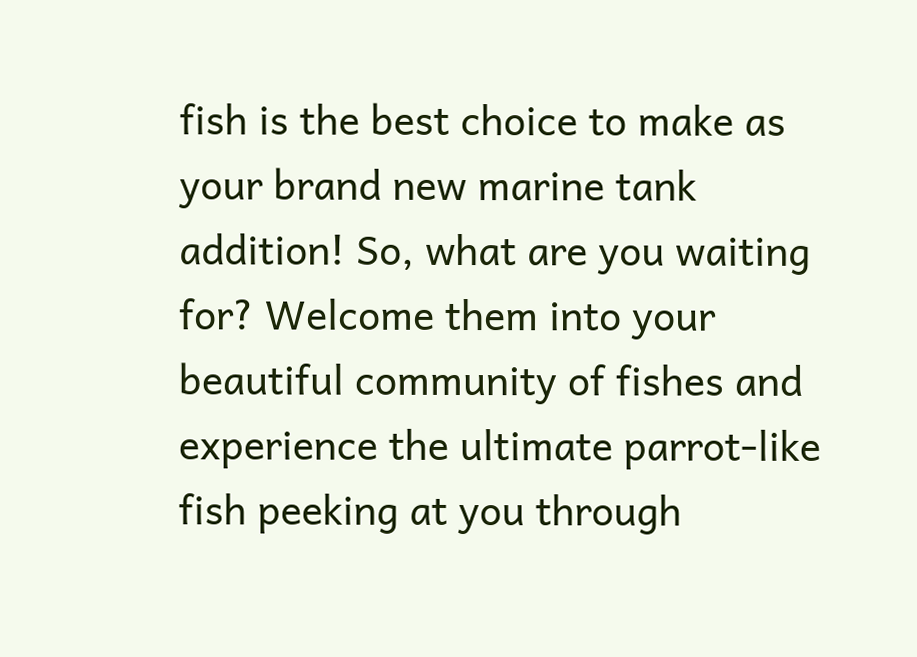fish is the best choice to make as your brand new marine tank addition! So, what are you waiting for? Welcome them into your beautiful community of fishes and experience the ultimate parrot-like fish peeking at you through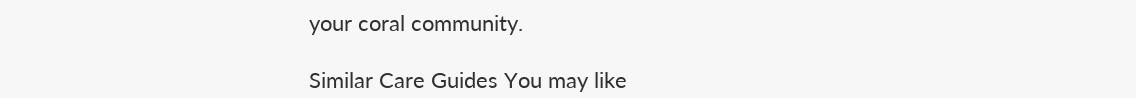your coral community.

Similar Care Guides You may like